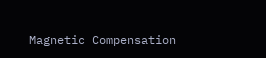Magnetic Compensation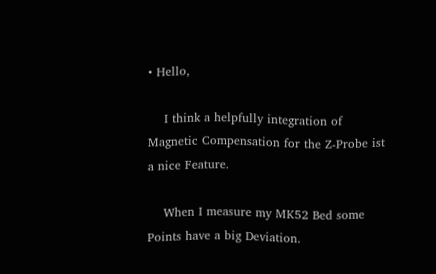• Hello,

    I think a helpfully integration of Magnetic Compensation for the Z-Probe ist a nice Feature.

    When I measure my MK52 Bed some Points have a big Deviation.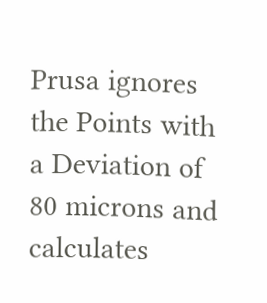Prusa ignores the Points with a Deviation of 80 microns and calculates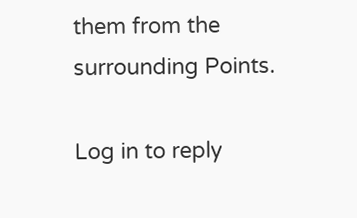them from the surrounding Points.

Log in to reply